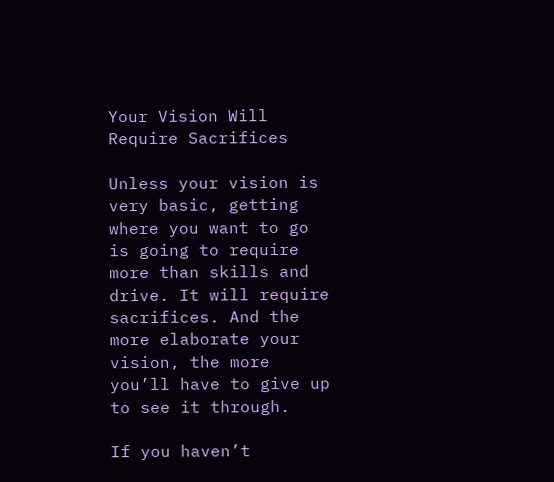Your Vision Will Require Sacrifices

Unless your vision is very basic, getting where you want to go is going to require more than skills and drive. It will require sacrifices. And the more elaborate your vision, the more you’ll have to give up to see it through.

If you haven’t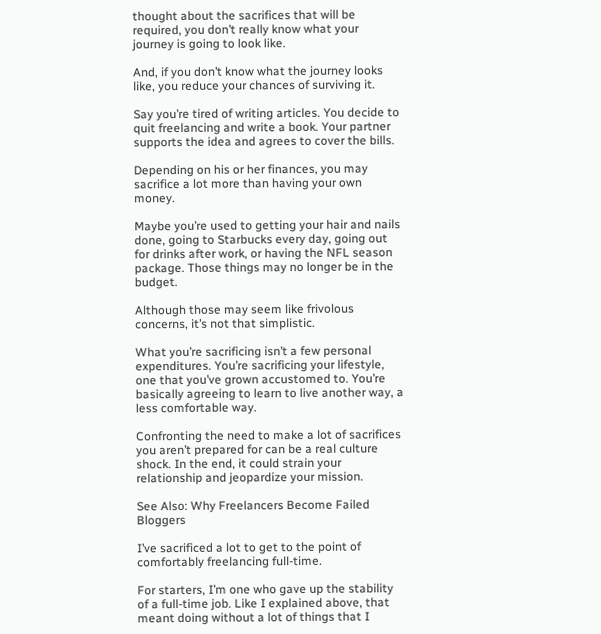thought about the sacrifices that will be required, you don’t really know what your journey is going to look like.

And, if you don’t know what the journey looks like, you reduce your chances of surviving it.

Say you’re tired of writing articles. You decide to quit freelancing and write a book. Your partner supports the idea and agrees to cover the bills.

Depending on his or her finances, you may sacrifice a lot more than having your own money.

Maybe you’re used to getting your hair and nails done, going to Starbucks every day, going out for drinks after work, or having the NFL season package. Those things may no longer be in the budget.

Although those may seem like frivolous concerns, it’s not that simplistic.

What you’re sacrificing isn’t a few personal expenditures. You’re sacrificing your lifestyle, one that you’ve grown accustomed to. You’re basically agreeing to learn to live another way, a less comfortable way.

Confronting the need to make a lot of sacrifices you aren’t prepared for can be a real culture shock. In the end, it could strain your relationship and jeopardize your mission.

See Also: Why Freelancers Become Failed Bloggers

I’ve sacrificed a lot to get to the point of comfortably freelancing full-time.

For starters, I’m one who gave up the stability of a full-time job. Like I explained above, that meant doing without a lot of things that I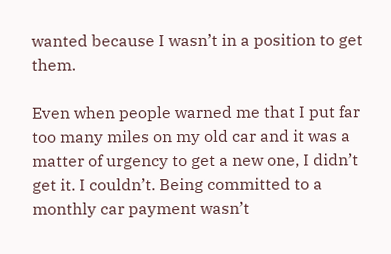wanted because I wasn’t in a position to get them.

Even when people warned me that I put far too many miles on my old car and it was a matter of urgency to get a new one, I didn’t get it. I couldn’t. Being committed to a monthly car payment wasn’t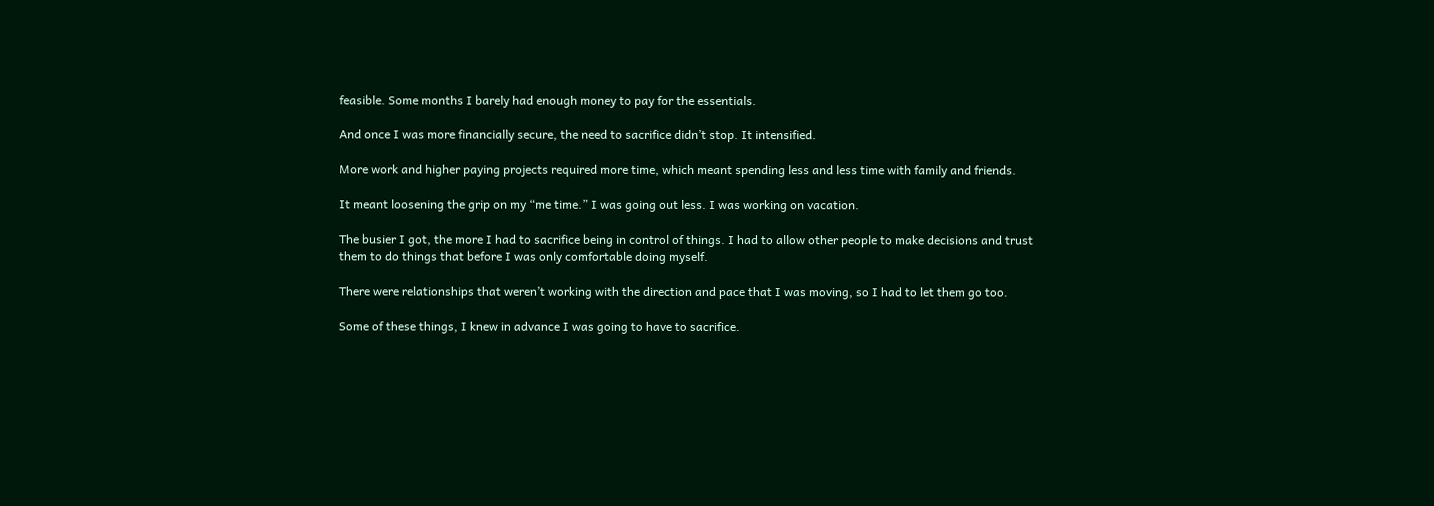feasible. Some months I barely had enough money to pay for the essentials.

And once I was more financially secure, the need to sacrifice didn’t stop. It intensified.

More work and higher paying projects required more time, which meant spending less and less time with family and friends.

It meant loosening the grip on my “me time.” I was going out less. I was working on vacation.

The busier I got, the more I had to sacrifice being in control of things. I had to allow other people to make decisions and trust them to do things that before I was only comfortable doing myself.

There were relationships that weren’t working with the direction and pace that I was moving, so I had to let them go too.

Some of these things, I knew in advance I was going to have to sacrifice.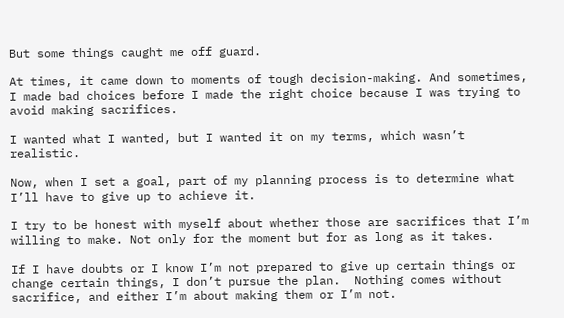But some things caught me off guard.

At times, it came down to moments of tough decision-making. And sometimes, I made bad choices before I made the right choice because I was trying to avoid making sacrifices.

I wanted what I wanted, but I wanted it on my terms, which wasn’t realistic.

Now, when I set a goal, part of my planning process is to determine what I’ll have to give up to achieve it.

I try to be honest with myself about whether those are sacrifices that I’m willing to make. Not only for the moment but for as long as it takes.

If I have doubts or I know I’m not prepared to give up certain things or change certain things, I don’t pursue the plan.  Nothing comes without sacrifice, and either I’m about making them or I’m not.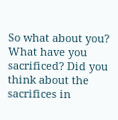So what about you? What have you sacrificed? Did you think about the sacrifices in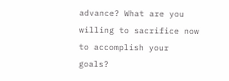advance? What are you willing to sacrifice now to accomplish your goals?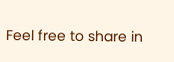Feel free to share in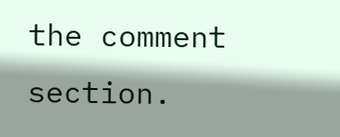the comment section.